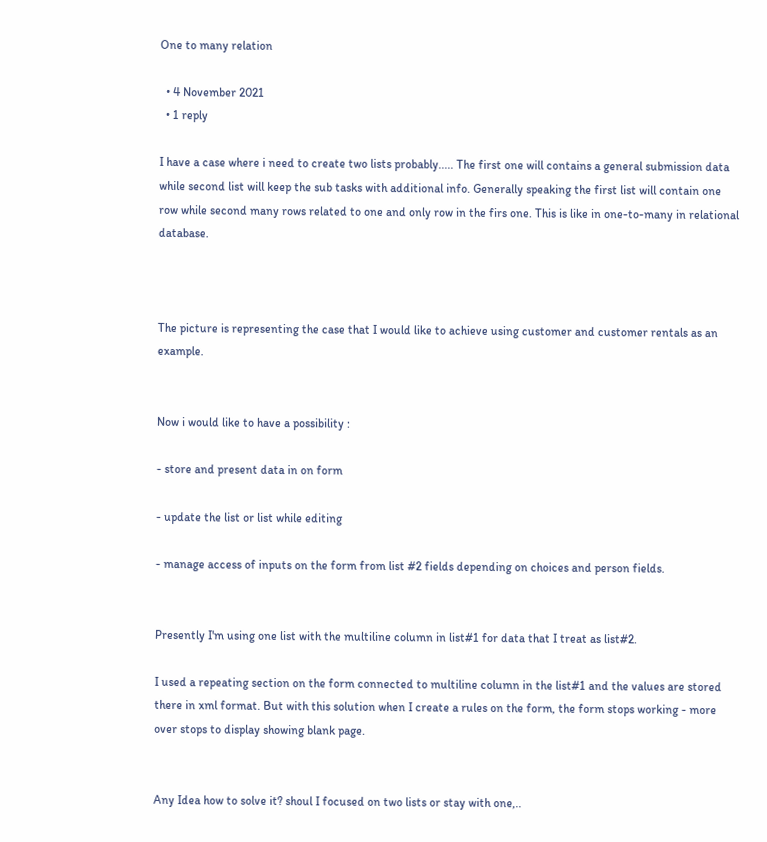One to many relation

  • 4 November 2021
  • 1 reply

I have a case where i need to create two lists probably..... The first one will contains a general submission data while second list will keep the sub tasks with additional info. Generally speaking the first list will contain one row while second many rows related to one and only row in the firs one. This is like in one-to-many in relational database.



The picture is representing the case that I would like to achieve using customer and customer rentals as an example.


Now i would like to have a possibility :

- store and present data in on form

- update the list or list while editing

- manage access of inputs on the form from list #2 fields depending on choices and person fields.


Presently I'm using one list with the multiline column in list#1 for data that I treat as list#2.

I used a repeating section on the form connected to multiline column in the list#1 and the values are stored there in xml format. But with this solution when I create a rules on the form, the form stops working - more over stops to display showing blank page.


Any Idea how to solve it? shoul I focused on two lists or stay with one,..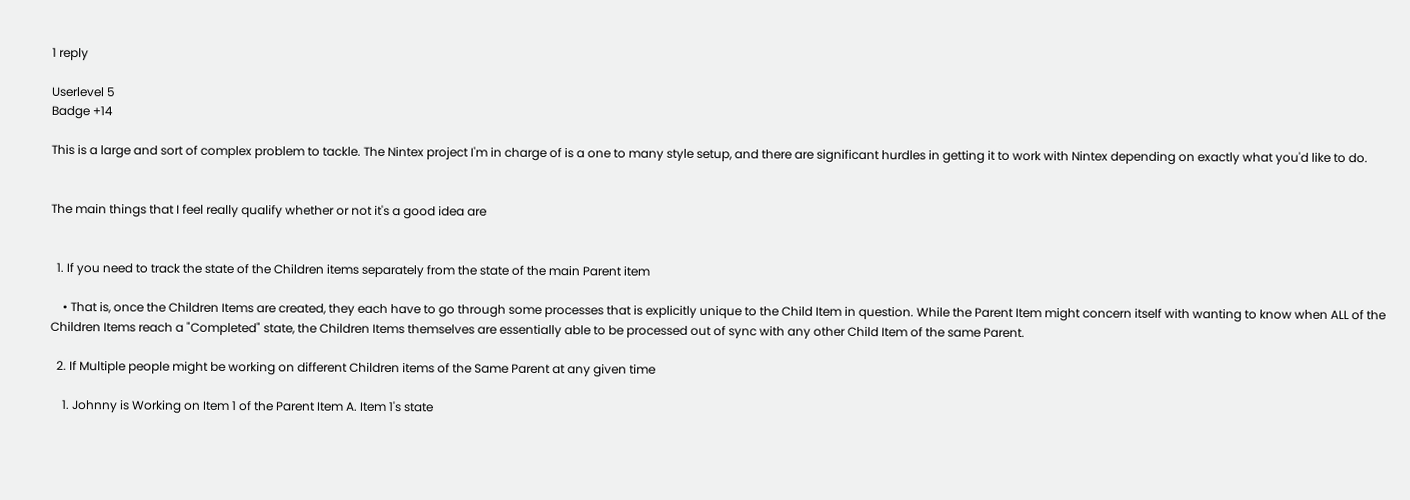1 reply

Userlevel 5
Badge +14

This is a large and sort of complex problem to tackle. The Nintex project I'm in charge of is a one to many style setup, and there are significant hurdles in getting it to work with Nintex depending on exactly what you'd like to do.


The main things that I feel really qualify whether or not it's a good idea are


  1. If you need to track the state of the Children items separately from the state of the main Parent item

    • That is, once the Children Items are created, they each have to go through some processes that is explicitly unique to the Child Item in question. While the Parent Item might concern itself with wanting to know when ALL of the Children Items reach a "Completed" state, the Children Items themselves are essentially able to be processed out of sync with any other Child Item of the same Parent.

  2. If Multiple people might be working on different Children items of the Same Parent at any given time

    1. Johnny is Working on Item 1 of the Parent Item A. Item 1's state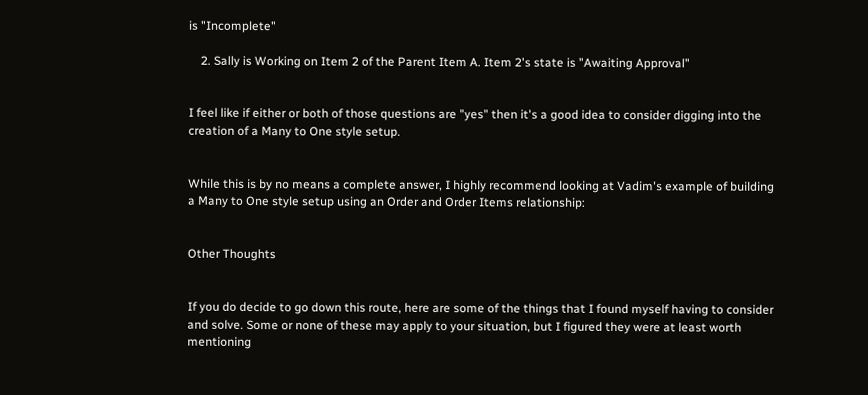is "Incomplete"

    2. Sally is Working on Item 2 of the Parent Item A. Item 2's state is "Awaiting Approval"


I feel like if either or both of those questions are "yes" then it's a good idea to consider digging into the creation of a Many to One style setup.


While this is by no means a complete answer, I highly recommend looking at Vadim's example of building a Many to One style setup using an Order and Order Items relationship:


Other Thoughts


If you do decide to go down this route, here are some of the things that I found myself having to consider and solve. Some or none of these may apply to your situation, but I figured they were at least worth mentioning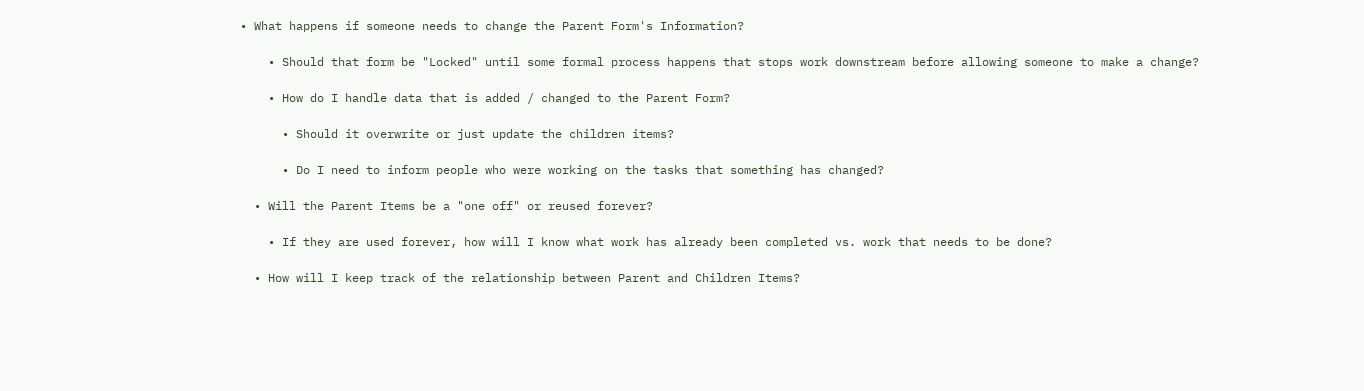• What happens if someone needs to change the Parent Form's Information?

    • Should that form be "Locked" until some formal process happens that stops work downstream before allowing someone to make a change?

    • How do I handle data that is added / changed to the Parent Form?

      • Should it overwrite or just update the children items?

      • Do I need to inform people who were working on the tasks that something has changed?

  • Will the Parent Items be a "one off" or reused forever?

    • If they are used forever, how will I know what work has already been completed vs. work that needs to be done?

  • How will I keep track of the relationship between Parent and Children Items?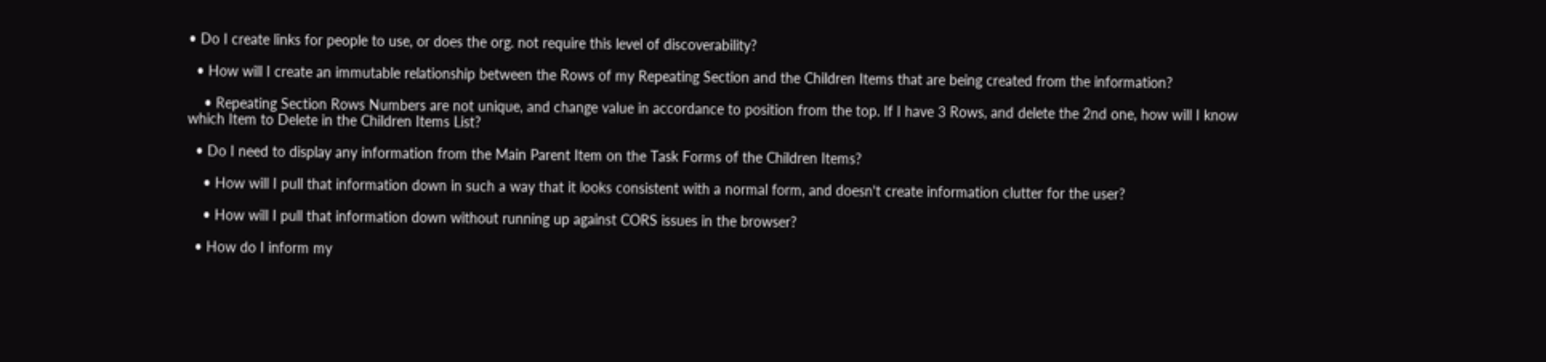• Do I create links for people to use, or does the org. not require this level of discoverability?

  • How will I create an immutable relationship between the Rows of my Repeating Section and the Children Items that are being created from the information?

    • Repeating Section Rows Numbers are not unique, and change value in accordance to position from the top. If I have 3 Rows, and delete the 2nd one, how will I know which Item to Delete in the Children Items List?

  • Do I need to display any information from the Main Parent Item on the Task Forms of the Children Items?

    • How will I pull that information down in such a way that it looks consistent with a normal form, and doesn't create information clutter for the user?

    • How will I pull that information down without running up against CORS issues in the browser?

  • How do I inform my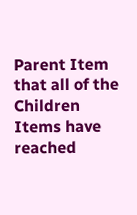Parent Item that all of the Children Items have reached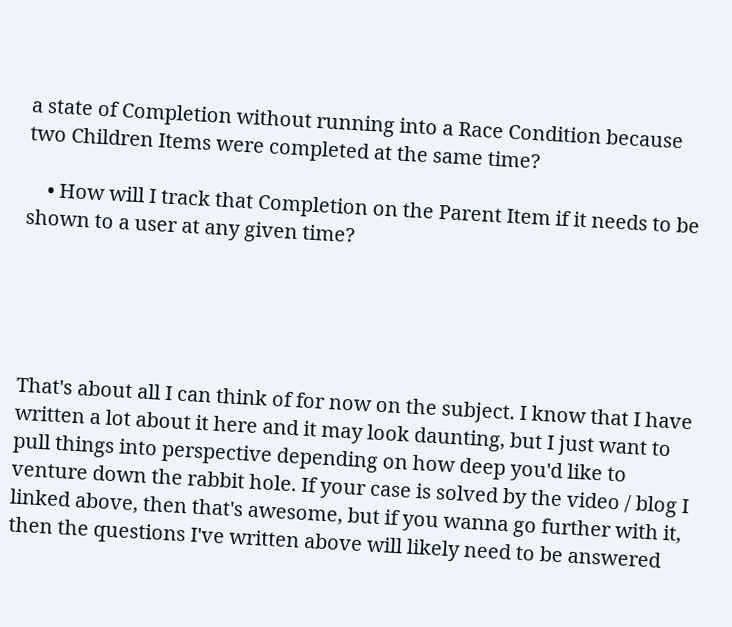a state of Completion without running into a Race Condition because two Children Items were completed at the same time?

    • How will I track that Completion on the Parent Item if it needs to be shown to a user at any given time?





That's about all I can think of for now on the subject. I know that I have written a lot about it here and it may look daunting, but I just want to pull things into perspective depending on how deep you'd like to venture down the rabbit hole. If your case is solved by the video / blog I linked above, then that's awesome, but if you wanna go further with it, then the questions I've written above will likely need to be answered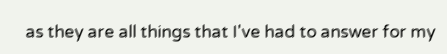as they are all things that I've had to answer for my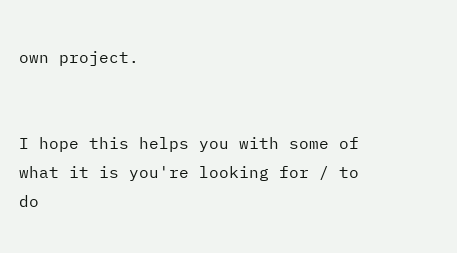own project.


I hope this helps you with some of what it is you're looking for / to do